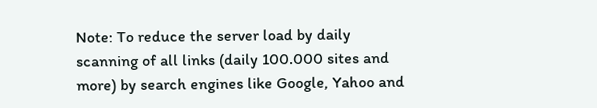Note: To reduce the server load by daily scanning of all links (daily 100.000 sites and more) by search engines like Google, Yahoo and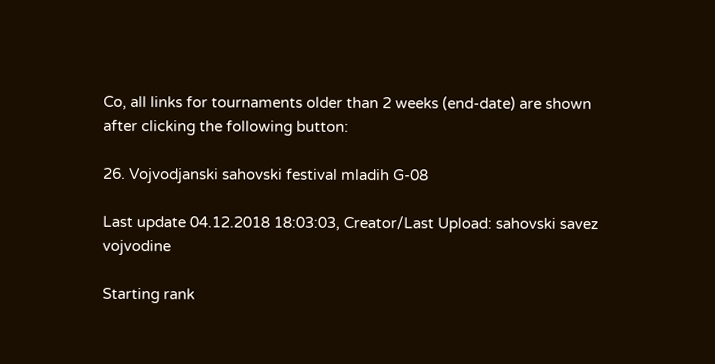Co, all links for tournaments older than 2 weeks (end-date) are shown after clicking the following button:

26. Vojvodjanski sahovski festival mladih G-08

Last update 04.12.2018 18:03:03, Creator/Last Upload: sahovski savez vojvodine

Starting rank